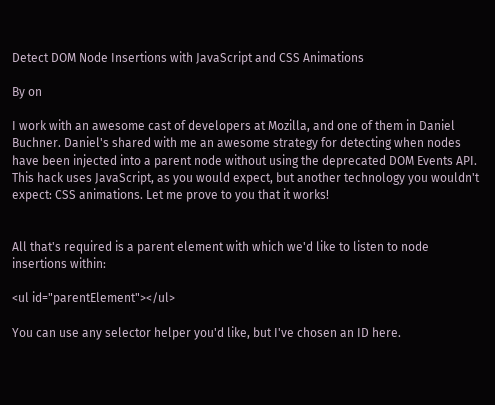Detect DOM Node Insertions with JavaScript and CSS Animations

By on

I work with an awesome cast of developers at Mozilla, and one of them in Daniel Buchner. Daniel's shared with me an awesome strategy for detecting when nodes have been injected into a parent node without using the deprecated DOM Events API. This hack uses JavaScript, as you would expect, but another technology you wouldn't expect: CSS animations. Let me prove to you that it works!


All that's required is a parent element with which we'd like to listen to node insertions within:

<ul id="parentElement"></ul>

You can use any selector helper you'd like, but I've chosen an ID here.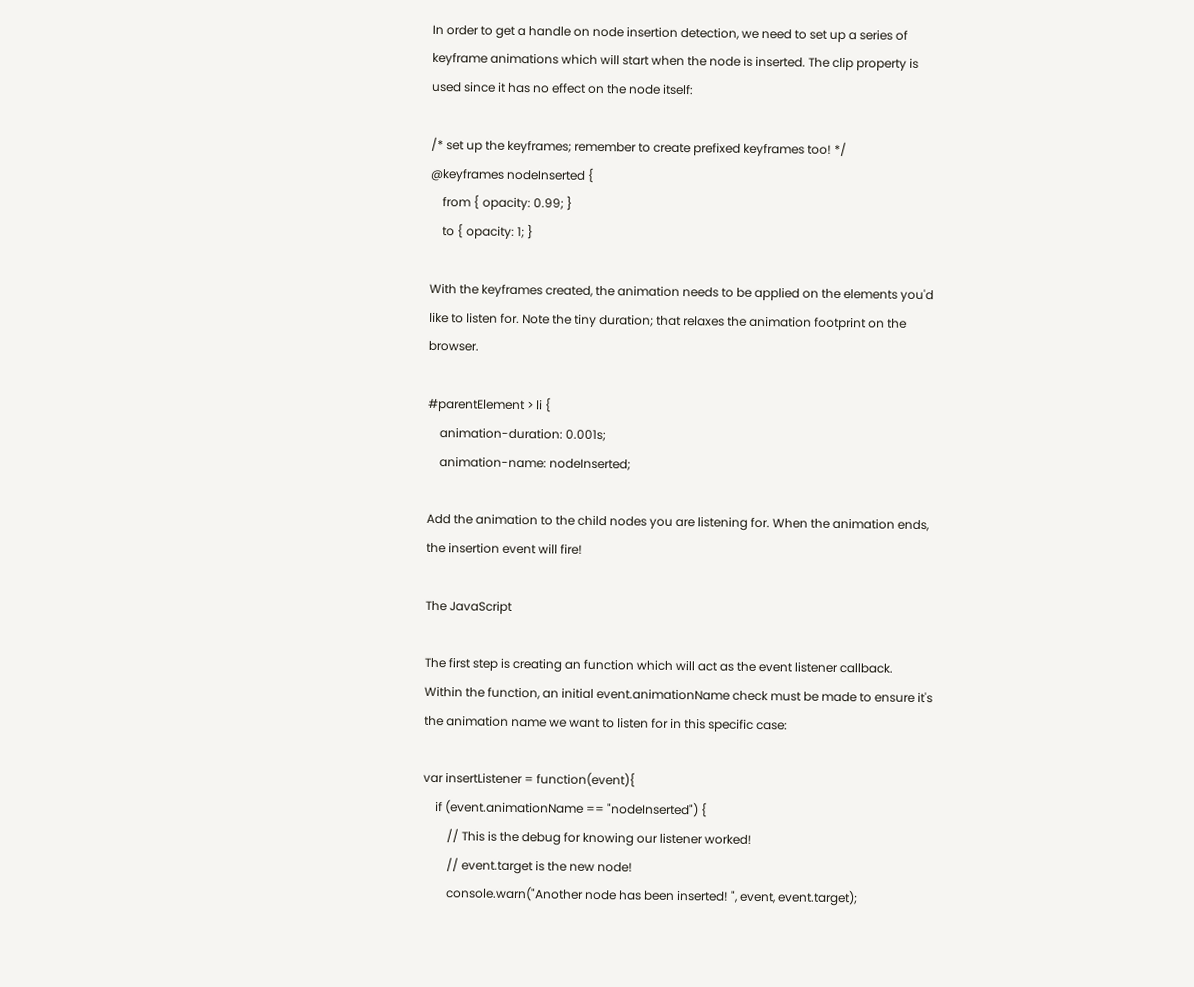In order to get a handle on node insertion detection, we need to set up a series of keyframe animations which will start when the node is inserted. The clip property is used since it has no effect on the node itself:

/* set up the keyframes; remember to create prefixed keyframes too! */
@keyframes nodeInserted {
    from { opacity: 0.99; }
    to { opacity: 1; }

With the keyframes created, the animation needs to be applied on the elements you'd like to listen for. Note the tiny duration; that relaxes the animation footprint on the browser.

#parentElement > li {
    animation-duration: 0.001s;
    animation-name: nodeInserted;

Add the animation to the child nodes you are listening for. When the animation ends, the insertion event will fire!

The JavaScript

The first step is creating an function which will act as the event listener callback. Within the function, an initial event.animationName check must be made to ensure it's the animation name we want to listen for in this specific case:

var insertListener = function(event){
    if (event.animationName == "nodeInserted") {
        // This is the debug for knowing our listener worked!
        // event.target is the new node!
        console.warn("Another node has been inserted! ", event, event.target);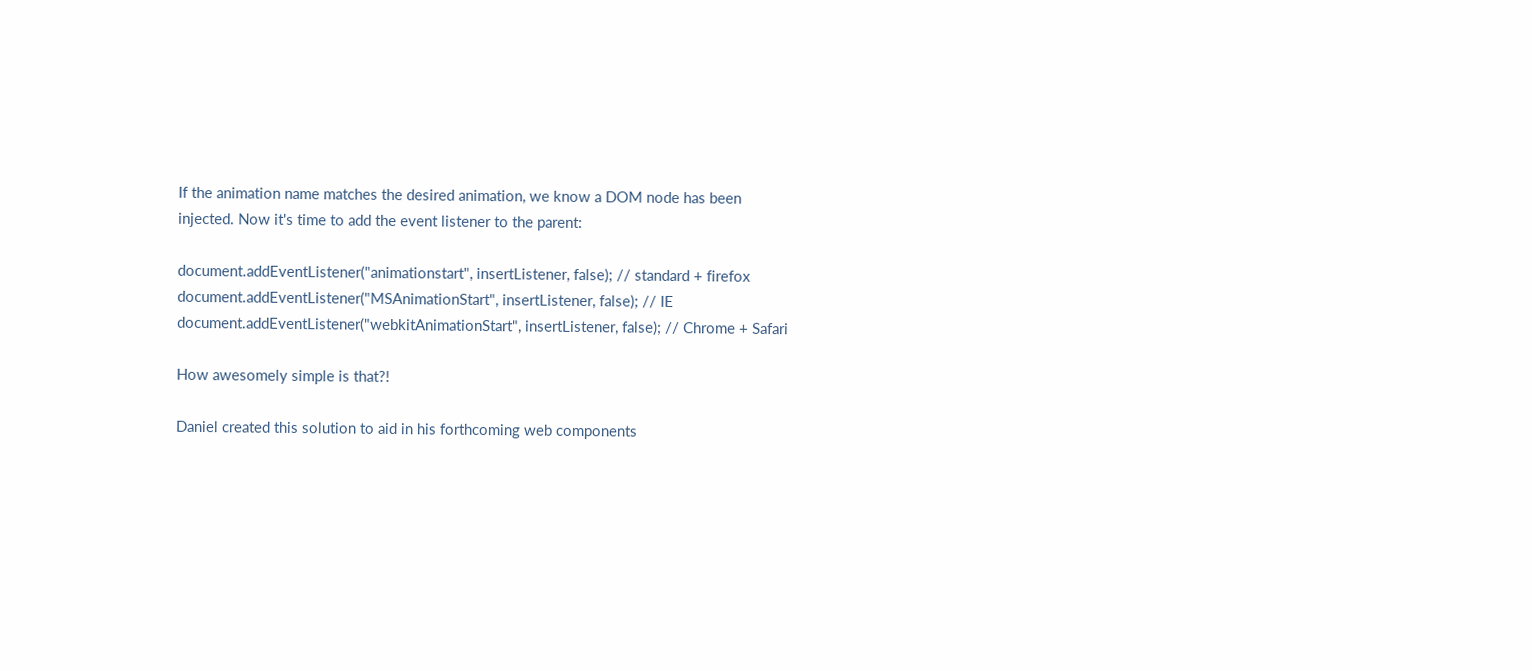If the animation name matches the desired animation, we know a DOM node has been injected. Now it's time to add the event listener to the parent:

document.addEventListener("animationstart", insertListener, false); // standard + firefox
document.addEventListener("MSAnimationStart", insertListener, false); // IE
document.addEventListener("webkitAnimationStart", insertListener, false); // Chrome + Safari

How awesomely simple is that?!

Daniel created this solution to aid in his forthcoming web components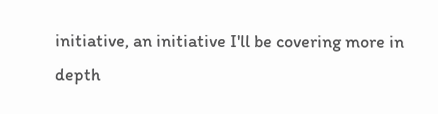initiative, an initiative I'll be covering more in depth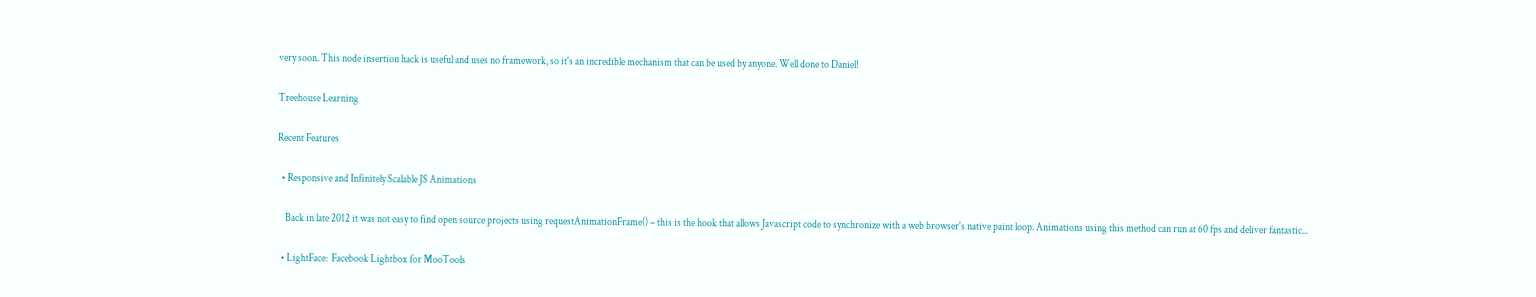very soon. This node insertion hack is useful and uses no framework, so it's an incredible mechanism that can be used by anyone. Well done to Daniel!

Treehouse Learning

Recent Features

  • Responsive and Infinitely Scalable JS Animations

    Back in late 2012 it was not easy to find open source projects using requestAnimationFrame() – this is the hook that allows Javascript code to synchronize with a web browser's native paint loop. Animations using this method can run at 60 fps and deliver fantastic...

  • LightFace:  Facebook Lightbox for MooTools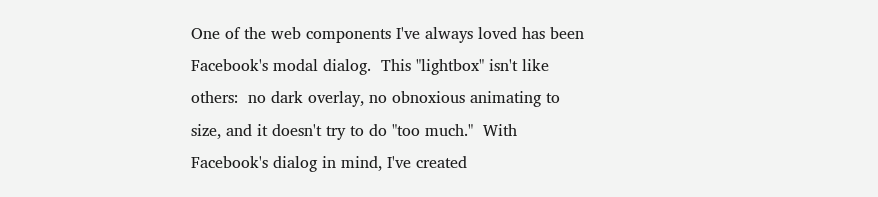One of the web components I've always loved has been Facebook's modal dialog.  This "lightbox" isn't like others:  no dark overlay, no obnoxious animating to size, and it doesn't try to do "too much."  With Facebook's dialog in mind, I've created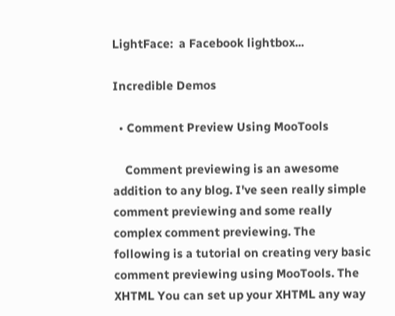LightFace:  a Facebook lightbox...

Incredible Demos

  • Comment Preview Using MooTools

    Comment previewing is an awesome addition to any blog. I've seen really simple comment previewing and some really complex comment previewing. The following is a tutorial on creating very basic comment previewing using MooTools. The XHTML You can set up your XHTML any way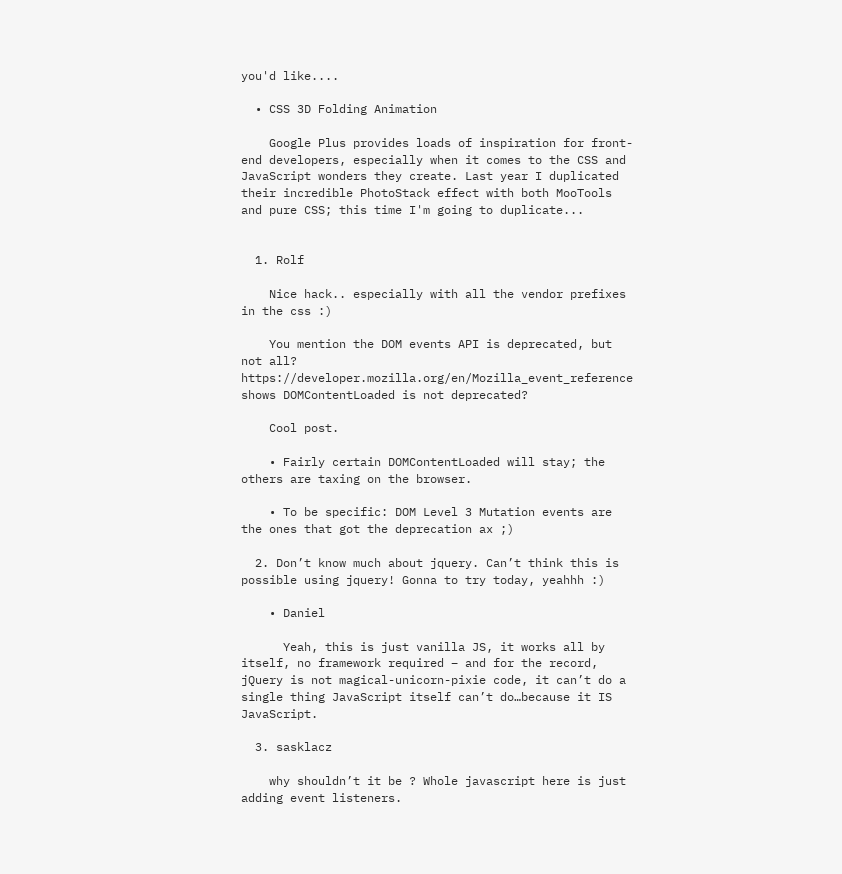you'd like....

  • CSS 3D Folding Animation

    Google Plus provides loads of inspiration for front-end developers, especially when it comes to the CSS and JavaScript wonders they create. Last year I duplicated their incredible PhotoStack effect with both MooTools and pure CSS; this time I'm going to duplicate...


  1. Rolf

    Nice hack.. especially with all the vendor prefixes in the css :)

    You mention the DOM events API is deprecated, but not all? https://developer.mozilla.org/en/Mozilla_event_reference shows DOMContentLoaded is not deprecated?

    Cool post.

    • Fairly certain DOMContentLoaded will stay; the others are taxing on the browser.

    • To be specific: DOM Level 3 Mutation events are the ones that got the deprecation ax ;)

  2. Don’t know much about jquery. Can’t think this is possible using jquery! Gonna to try today, yeahhh :)

    • Daniel

      Yeah, this is just vanilla JS, it works all by itself, no framework required – and for the record, jQuery is not magical-unicorn-pixie code, it can’t do a single thing JavaScript itself can’t do…because it IS JavaScript.

  3. sasklacz

    why shouldn’t it be ? Whole javascript here is just adding event listeners.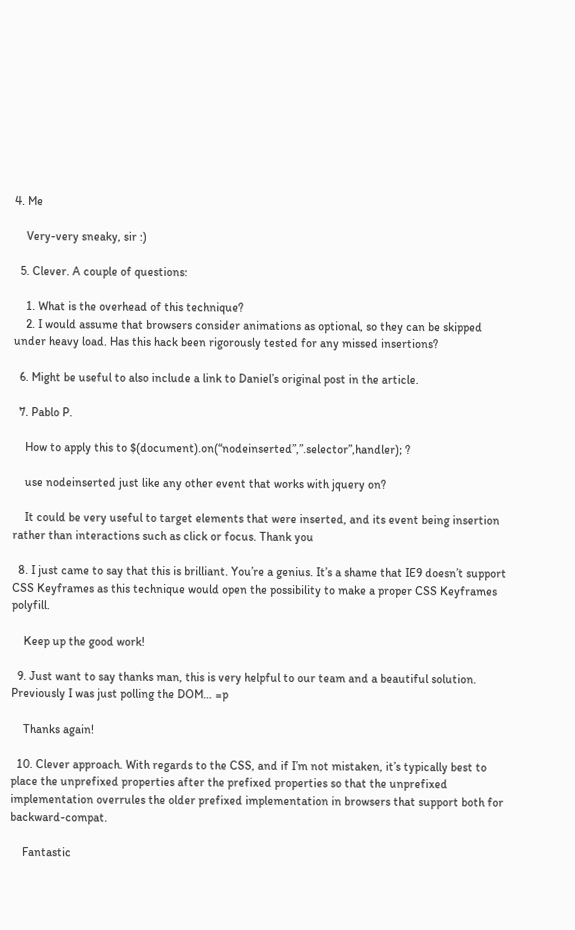4. Me

    Very-very sneaky, sir :)

  5. Clever. A couple of questions:

    1. What is the overhead of this technique?
    2. I would assume that browsers consider animations as optional, so they can be skipped under heavy load. Has this hack been rigorously tested for any missed insertions?

  6. Might be useful to also include a link to Daniel’s original post in the article.

  7. Pablo P.

    How to apply this to $(document).on(“nodeinserted”,”.selector”,handler); ?

    use nodeinserted just like any other event that works with jquery on?

    It could be very useful to target elements that were inserted, and its event being insertion rather than interactions such as click or focus. Thank you

  8. I just came to say that this is brilliant. You’re a genius. It’s a shame that IE9 doesn’t support CSS Keyframes as this technique would open the possibility to make a proper CSS Keyframes polyfill.

    Keep up the good work!

  9. Just want to say thanks man, this is very helpful to our team and a beautiful solution. Previously I was just polling the DOM… =p

    Thanks again!

  10. Clever approach. With regards to the CSS, and if I’m not mistaken, it’s typically best to place the unprefixed properties after the prefixed properties so that the unprefixed implementation overrules the older prefixed implementation in browsers that support both for backward-compat.

    Fantastic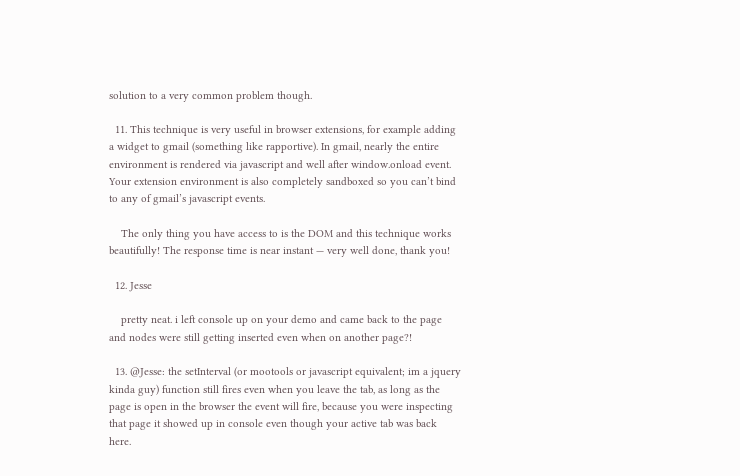solution to a very common problem though.

  11. This technique is very useful in browser extensions, for example adding a widget to gmail (something like rapportive). In gmail, nearly the entire environment is rendered via javascript and well after window.onload event. Your extension environment is also completely sandboxed so you can’t bind to any of gmail’s javascript events.

    The only thing you have access to is the DOM and this technique works beautifully! The response time is near instant — very well done, thank you!

  12. Jesse

    pretty neat. i left console up on your demo and came back to the page and nodes were still getting inserted even when on another page?!

  13. @Jesse: the setInterval (or mootools or javascript equivalent; im a jquery kinda guy) function still fires even when you leave the tab, as long as the page is open in the browser the event will fire, because you were inspecting that page it showed up in console even though your active tab was back here.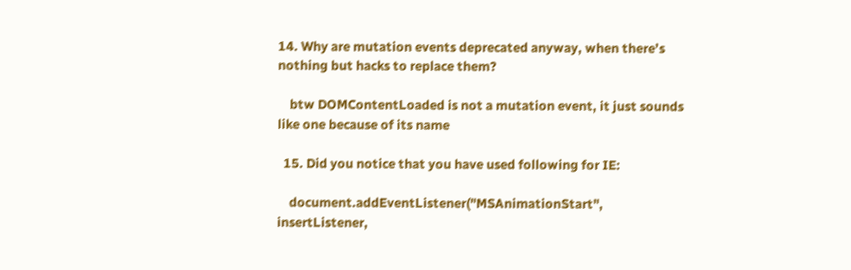14. Why are mutation events deprecated anyway, when there’s nothing but hacks to replace them?

    btw DOMContentLoaded is not a mutation event, it just sounds like one because of its name

  15. Did you notice that you have used following for IE:

    document.addEventListener("MSAnimationStart", insertListener,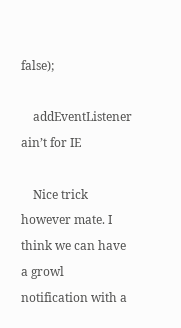false);

    addEventListener ain’t for IE

    Nice trick however mate. I think we can have a growl notification with a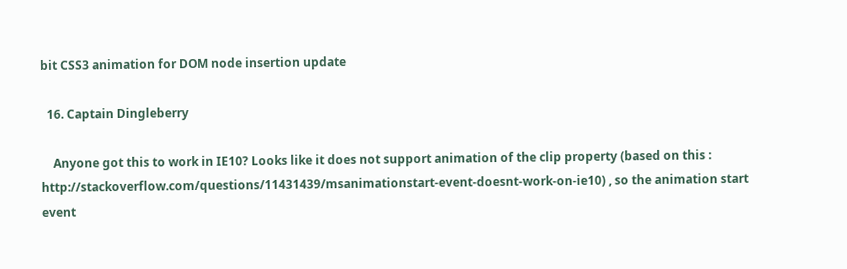bit CSS3 animation for DOM node insertion update

  16. Captain Dingleberry

    Anyone got this to work in IE10? Looks like it does not support animation of the clip property (based on this : http://stackoverflow.com/questions/11431439/msanimationstart-event-doesnt-work-on-ie10) , so the animation start event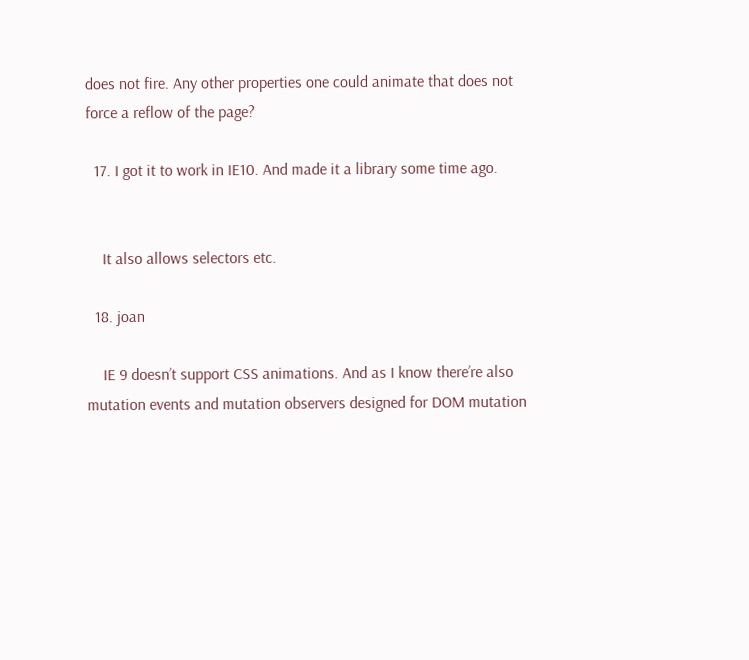does not fire. Any other properties one could animate that does not force a reflow of the page?

  17. I got it to work in IE10. And made it a library some time ago.


    It also allows selectors etc.

  18. joan

    IE 9 doesn’t support CSS animations. And as I know there’re also mutation events and mutation observers designed for DOM mutation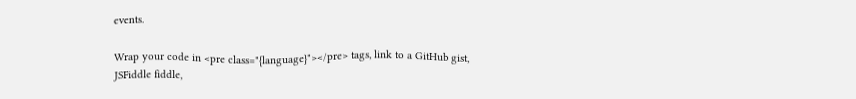events.

Wrap your code in <pre class="{language}"></pre> tags, link to a GitHub gist, JSFiddle fiddle,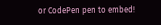or CodePen pen to embed!